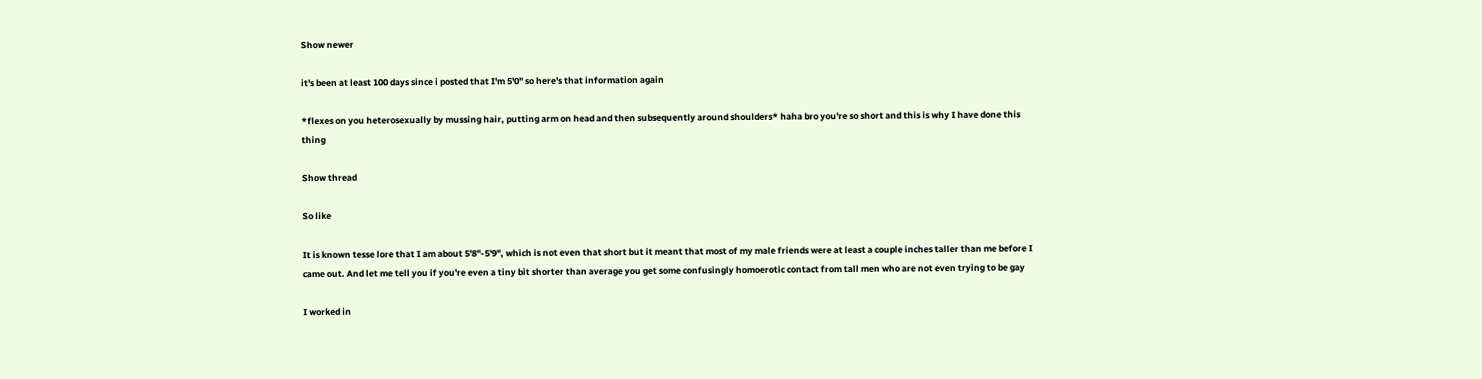Show newer

it's been at least 100 days since i posted that I'm 5'0" so here's that information again

*flexes on you heterosexually by mussing hair, putting arm on head and then subsequently around shoulders* haha bro you're so short and this is why I have done this thing

Show thread

So like

It is known tesse lore that I am about 5'8"-5'9", which is not even that short but it meant that most of my male friends were at least a couple inches taller than me before I came out. And let me tell you if you're even a tiny bit shorter than average you get some confusingly homoerotic contact from tall men who are not even trying to be gay

I worked in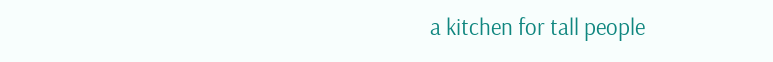a kitchen for tall people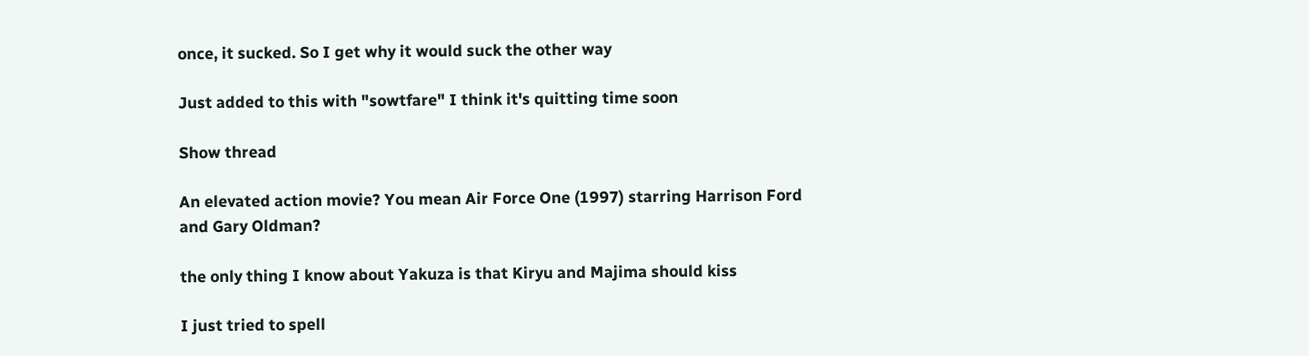once, it sucked. So I get why it would suck the other way

Just added to this with "sowtfare" I think it's quitting time soon

Show thread

An elevated action movie? You mean Air Force One (1997) starring Harrison Ford and Gary Oldman?

the only thing I know about Yakuza is that Kiryu and Majima should kiss

I just tried to spell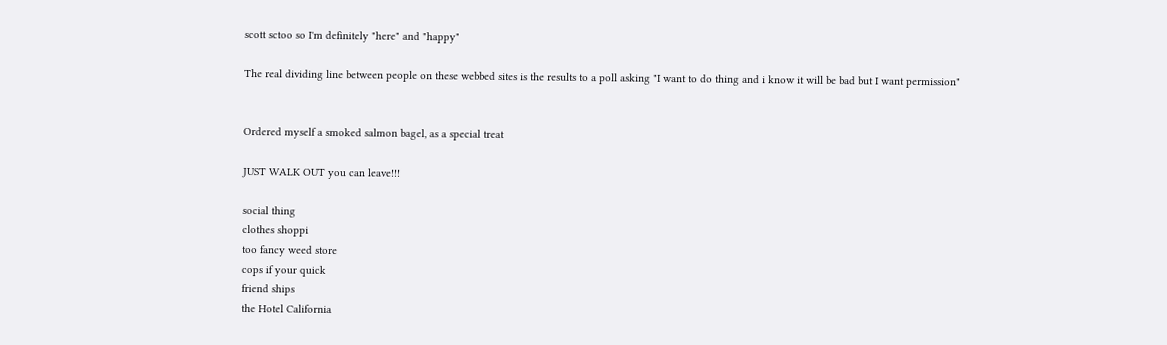scott sctoo so I'm definitely "here" and "happy"

The real dividing line between people on these webbed sites is the results to a poll asking "I want to do thing and i know it will be bad but I want permission"


Ordered myself a smoked salmon bagel, as a special treat

JUST WALK OUT you can leave!!!

social thing
clothes shoppi
too fancy weed store
cops if your quick
friend ships
the Hotel California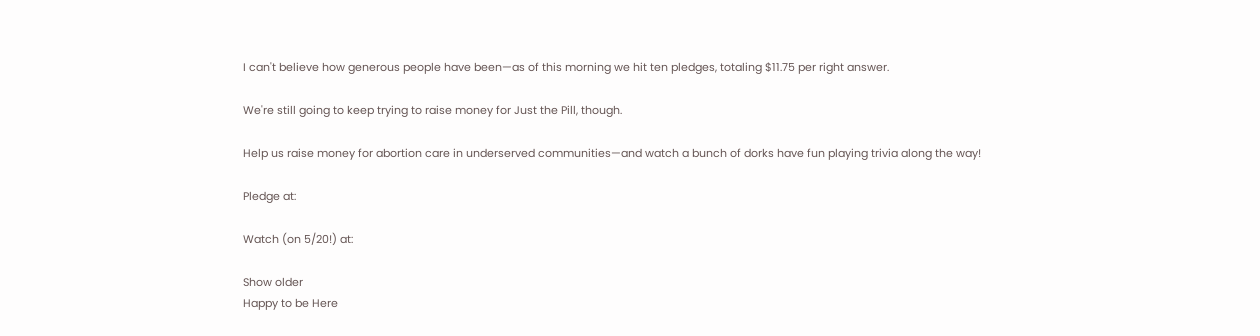I can't believe how generous people have been—as of this morning we hit ten pledges, totaling $11.75 per right answer.

We're still going to keep trying to raise money for Just the Pill, though.

Help us raise money for abortion care in underserved communities—and watch a bunch of dorks have fun playing trivia along the way!

Pledge at:

Watch (on 5/20!) at:

Show older
Happy to be Here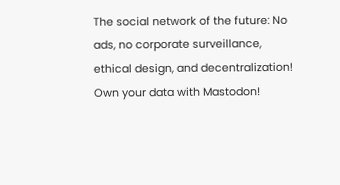The social network of the future: No ads, no corporate surveillance, ethical design, and decentralization! Own your data with Mastodon!